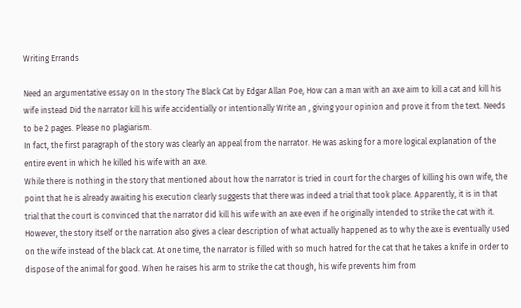Writing Errands

Need an argumentative essay on In the story The Black Cat by Edgar Allan Poe, How can a man with an axe aim to kill a cat and kill his wife instead Did the narrator kill his wife accidentially or intentionally Write an , giving your opinion and prove it from the text. Needs to be 2 pages. Please no plagiarism.
In fact, the first paragraph of the story was clearly an appeal from the narrator. He was asking for a more logical explanation of the entire event in which he killed his wife with an axe.
While there is nothing in the story that mentioned about how the narrator is tried in court for the charges of killing his own wife, the point that he is already awaiting his execution clearly suggests that there was indeed a trial that took place. Apparently, it is in that trial that the court is convinced that the narrator did kill his wife with an axe even if he originally intended to strike the cat with it. However, the story itself or the narration also gives a clear description of what actually happened as to why the axe is eventually used on the wife instead of the black cat. At one time, the narrator is filled with so much hatred for the cat that he takes a knife in order to dispose of the animal for good. When he raises his arm to strike the cat though, his wife prevents him from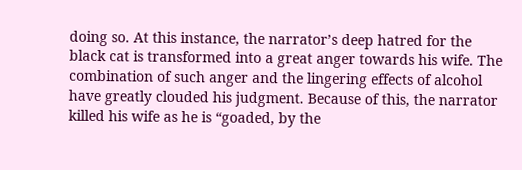doing so. At this instance, the narrator’s deep hatred for the black cat is transformed into a great anger towards his wife. The combination of such anger and the lingering effects of alcohol have greatly clouded his judgment. Because of this, the narrator killed his wife as he is “goaded, by the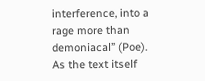interference, into a rage more than demoniacal” (Poe). As the text itself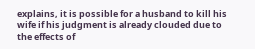explains, it is possible for a husband to kill his wife if his judgment is already clouded due to the effects of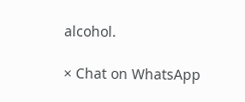alcohol.

× Chat on WhatsApp